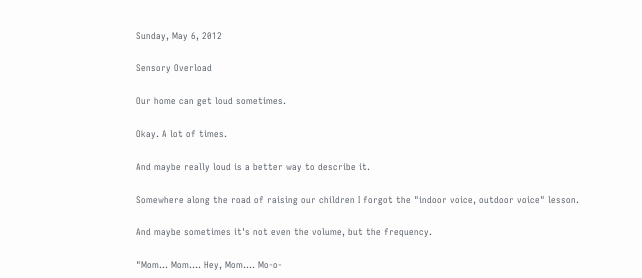Sunday, May 6, 2012

Sensory Overload

Our home can get loud sometimes.

Okay. A lot of times.

And maybe really loud is a better way to describe it.

Somewhere along the road of raising our children I forgot the "indoor voice, outdoor voice" lesson.

And maybe sometimes it's not even the volume, but the frequency.

"Mom... Mom.... Hey, Mom.... Mo-o-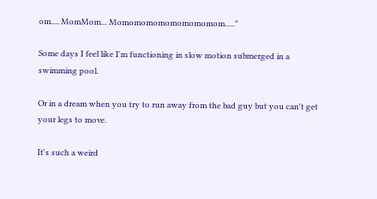om.... MomMom... Momomomomomomomomom....."

Some days I feel like I'm functioning in slow motion submerged in a swimming pool.

Or in a dream when you try to run away from the bad guy but you can't get your legs to move.

It's such a weird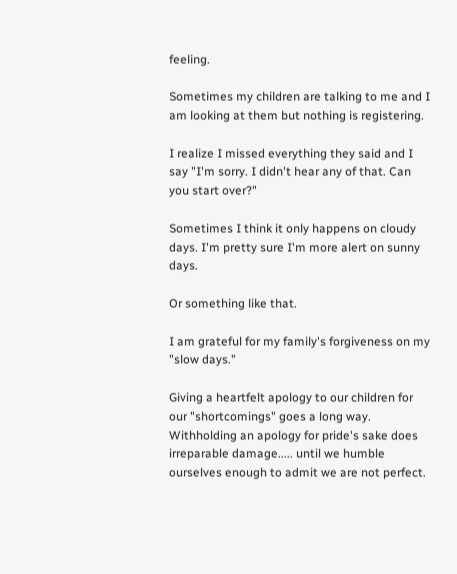feeling.

Sometimes my children are talking to me and I am looking at them but nothing is registering.

I realize I missed everything they said and I say "I'm sorry. I didn't hear any of that. Can you start over?"

Sometimes I think it only happens on cloudy days. I'm pretty sure I'm more alert on sunny days.

Or something like that.

I am grateful for my family's forgiveness on my "slow days."

Giving a heartfelt apology to our children for our "shortcomings" goes a long way. Withholding an apology for pride's sake does irreparable damage..... until we humble ourselves enough to admit we are not perfect.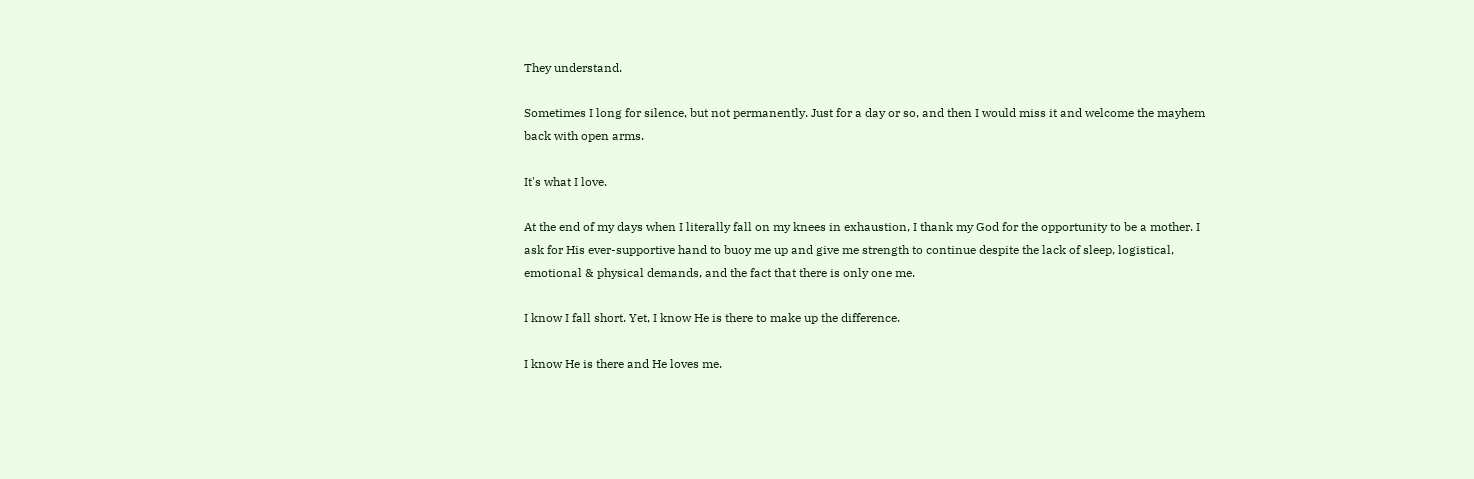They understand.

Sometimes I long for silence, but not permanently. Just for a day or so, and then I would miss it and welcome the mayhem back with open arms.

It's what I love.

At the end of my days when I literally fall on my knees in exhaustion, I thank my God for the opportunity to be a mother. I ask for His ever-supportive hand to buoy me up and give me strength to continue despite the lack of sleep, logistical, emotional & physical demands, and the fact that there is only one me.

I know I fall short. Yet, I know He is there to make up the difference.

I know He is there and He loves me.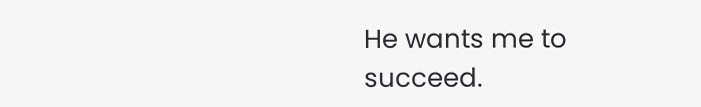He wants me to succeed.